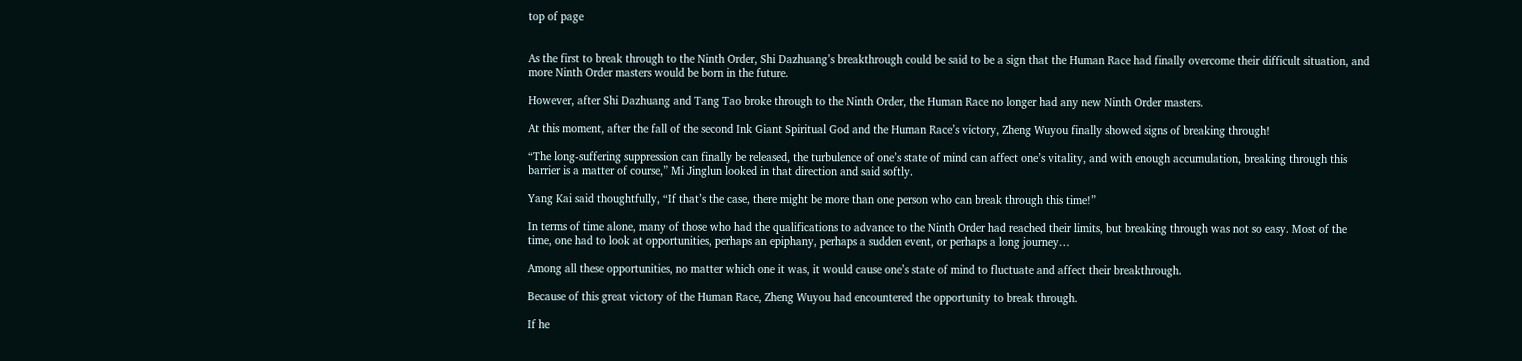top of page


As the first to break through to the Ninth Order, Shi Dazhuang’s breakthrough could be said to be a sign that the Human Race had finally overcome their difficult situation, and more Ninth Order masters would be born in the future.

However, after Shi Dazhuang and Tang Tao broke through to the Ninth Order, the Human Race no longer had any new Ninth Order masters.

At this moment, after the fall of the second Ink Giant Spiritual God and the Human Race’s victory, Zheng Wuyou finally showed signs of breaking through!

“The long-suffering suppression can finally be released, the turbulence of one’s state of mind can affect one’s vitality, and with enough accumulation, breaking through this barrier is a matter of course,” Mi Jinglun looked in that direction and said softly.

Yang Kai said thoughtfully, “If that’s the case, there might be more than one person who can break through this time!”

In terms of time alone, many of those who had the qualifications to advance to the Ninth Order had reached their limits, but breaking through was not so easy. Most of the time, one had to look at opportunities, perhaps an epiphany, perhaps a sudden event, or perhaps a long journey…

Among all these opportunities, no matter which one it was, it would cause one’s state of mind to fluctuate and affect their breakthrough.

Because of this great victory of the Human Race, Zheng Wuyou had encountered the opportunity to break through.

If he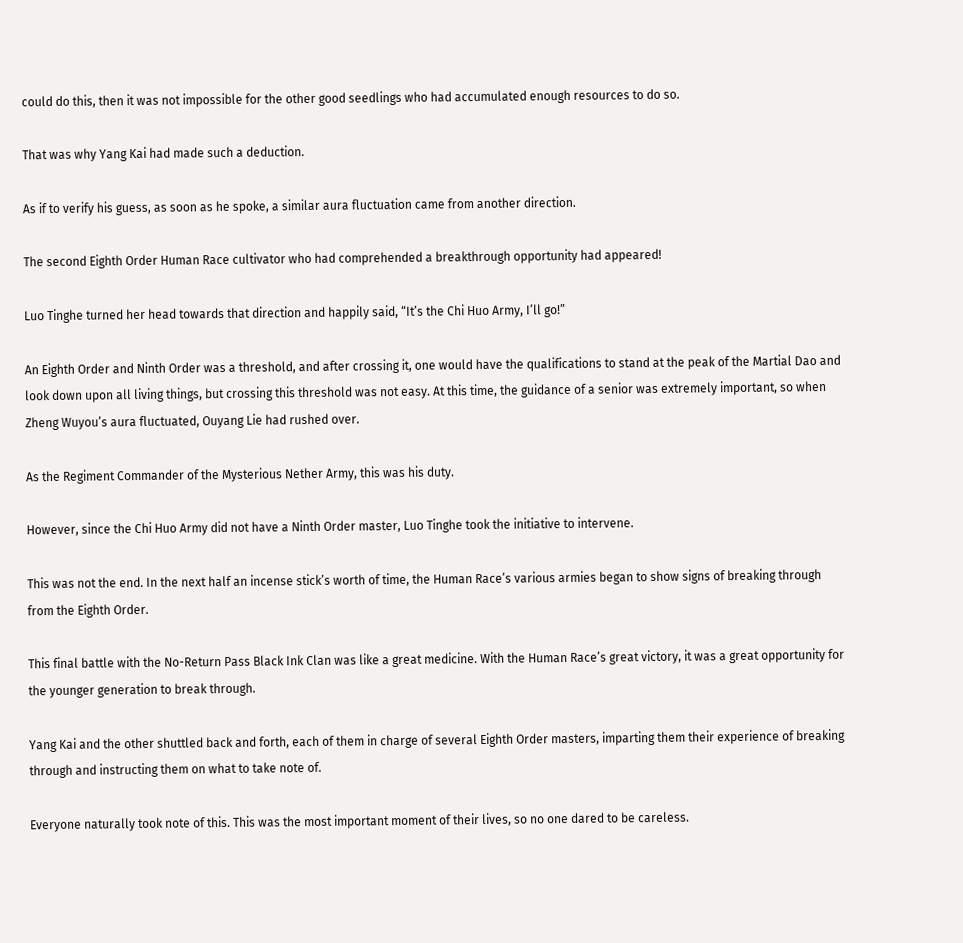could do this, then it was not impossible for the other good seedlings who had accumulated enough resources to do so.

That was why Yang Kai had made such a deduction.

As if to verify his guess, as soon as he spoke, a similar aura fluctuation came from another direction.

The second Eighth Order Human Race cultivator who had comprehended a breakthrough opportunity had appeared!

Luo Tinghe turned her head towards that direction and happily said, “It’s the Chi Huo Army, I’ll go!”

An Eighth Order and Ninth Order was a threshold, and after crossing it, one would have the qualifications to stand at the peak of the Martial Dao and look down upon all living things, but crossing this threshold was not easy. At this time, the guidance of a senior was extremely important, so when Zheng Wuyou’s aura fluctuated, Ouyang Lie had rushed over.

As the Regiment Commander of the Mysterious Nether Army, this was his duty.

However, since the Chi Huo Army did not have a Ninth Order master, Luo Tinghe took the initiative to intervene.

This was not the end. In the next half an incense stick’s worth of time, the Human Race’s various armies began to show signs of breaking through from the Eighth Order.

This final battle with the No-Return Pass Black Ink Clan was like a great medicine. With the Human Race’s great victory, it was a great opportunity for the younger generation to break through.

Yang Kai and the other shuttled back and forth, each of them in charge of several Eighth Order masters, imparting them their experience of breaking through and instructing them on what to take note of.

Everyone naturally took note of this. This was the most important moment of their lives, so no one dared to be careless.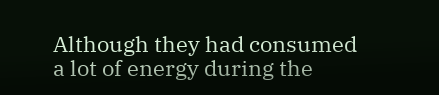Although they had consumed a lot of energy during the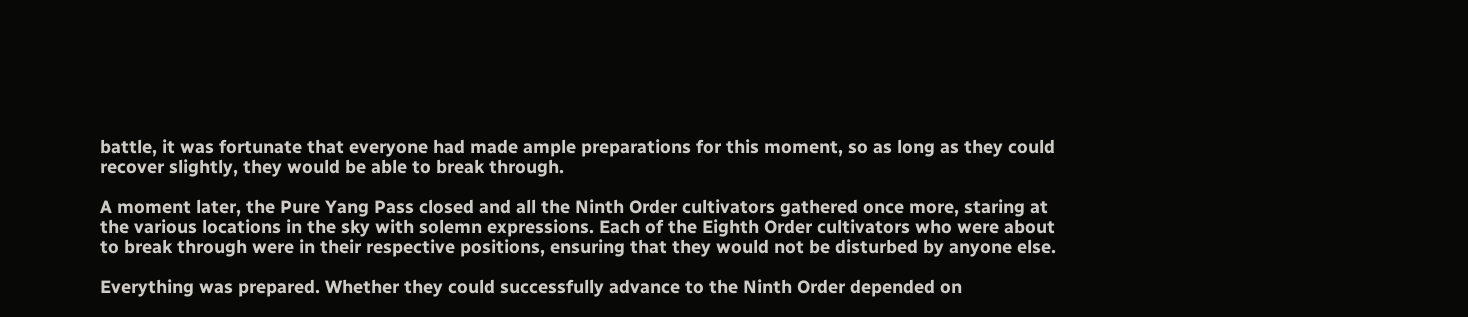battle, it was fortunate that everyone had made ample preparations for this moment, so as long as they could recover slightly, they would be able to break through.

A moment later, the Pure Yang Pass closed and all the Ninth Order cultivators gathered once more, staring at the various locations in the sky with solemn expressions. Each of the Eighth Order cultivators who were about to break through were in their respective positions, ensuring that they would not be disturbed by anyone else.

Everything was prepared. Whether they could successfully advance to the Ninth Order depended on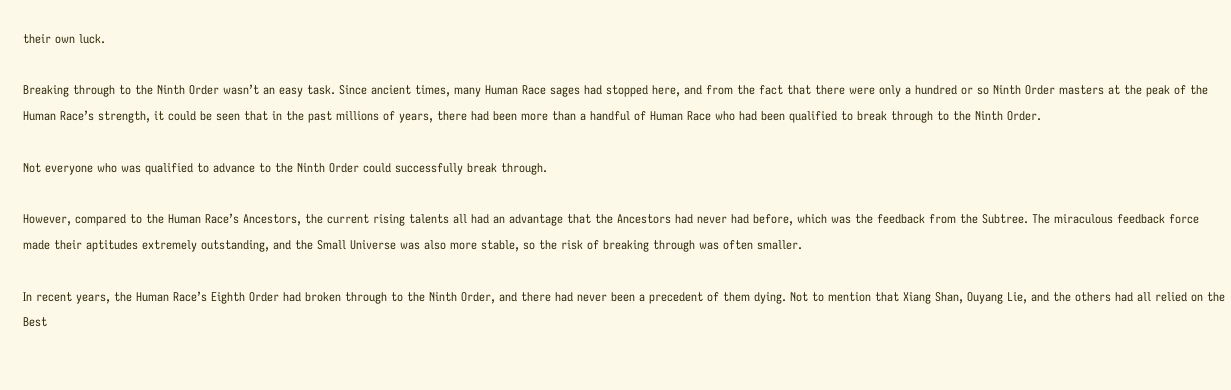their own luck.

Breaking through to the Ninth Order wasn’t an easy task. Since ancient times, many Human Race sages had stopped here, and from the fact that there were only a hundred or so Ninth Order masters at the peak of the Human Race’s strength, it could be seen that in the past millions of years, there had been more than a handful of Human Race who had been qualified to break through to the Ninth Order.

Not everyone who was qualified to advance to the Ninth Order could successfully break through.

However, compared to the Human Race’s Ancestors, the current rising talents all had an advantage that the Ancestors had never had before, which was the feedback from the Subtree. The miraculous feedback force made their aptitudes extremely outstanding, and the Small Universe was also more stable, so the risk of breaking through was often smaller.

In recent years, the Human Race’s Eighth Order had broken through to the Ninth Order, and there had never been a precedent of them dying. Not to mention that Xiang Shan, Ouyang Lie, and the others had all relied on the Best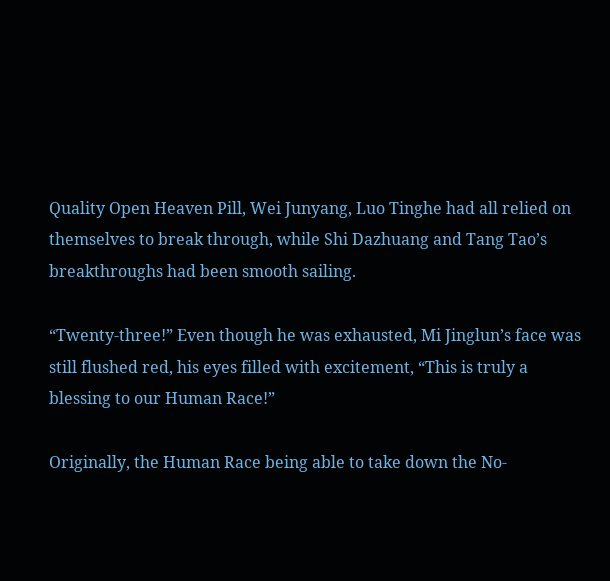Quality Open Heaven Pill, Wei Junyang, Luo Tinghe had all relied on themselves to break through, while Shi Dazhuang and Tang Tao’s breakthroughs had been smooth sailing.

“Twenty-three!” Even though he was exhausted, Mi Jinglun’s face was still flushed red, his eyes filled with excitement, “This is truly a blessing to our Human Race!”

Originally, the Human Race being able to take down the No-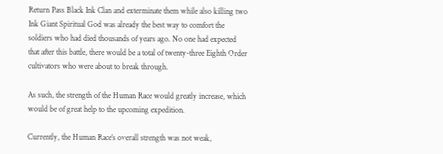Return Pass Black Ink Clan and exterminate them while also killing two Ink Giant Spiritual God was already the best way to comfort the soldiers who had died thousands of years ago. No one had expected that after this battle, there would be a total of twenty-three Eighth Order cultivators who were about to break through.

As such, the strength of the Human Race would greatly increase, which would be of great help to the upcoming expedition.

Currently, the Human Race’s overall strength was not weak,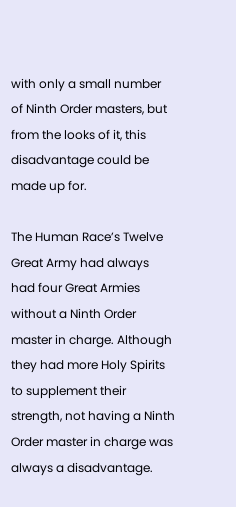with only a small number of Ninth Order masters, but from the looks of it, this disadvantage could be made up for.

The Human Race’s Twelve Great Army had always had four Great Armies without a Ninth Order master in charge. Although they had more Holy Spirits to supplement their strength, not having a Ninth Order master in charge was always a disadvantage.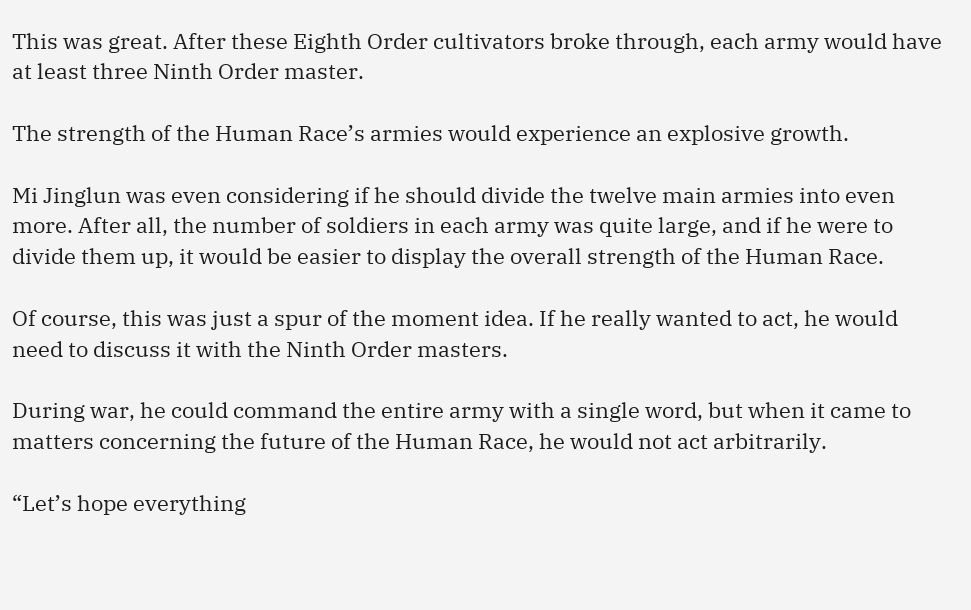This was great. After these Eighth Order cultivators broke through, each army would have at least three Ninth Order master.

The strength of the Human Race’s armies would experience an explosive growth.

Mi Jinglun was even considering if he should divide the twelve main armies into even more. After all, the number of soldiers in each army was quite large, and if he were to divide them up, it would be easier to display the overall strength of the Human Race.

Of course, this was just a spur of the moment idea. If he really wanted to act, he would need to discuss it with the Ninth Order masters.

During war, he could command the entire army with a single word, but when it came to matters concerning the future of the Human Race, he would not act arbitrarily.

“Let’s hope everything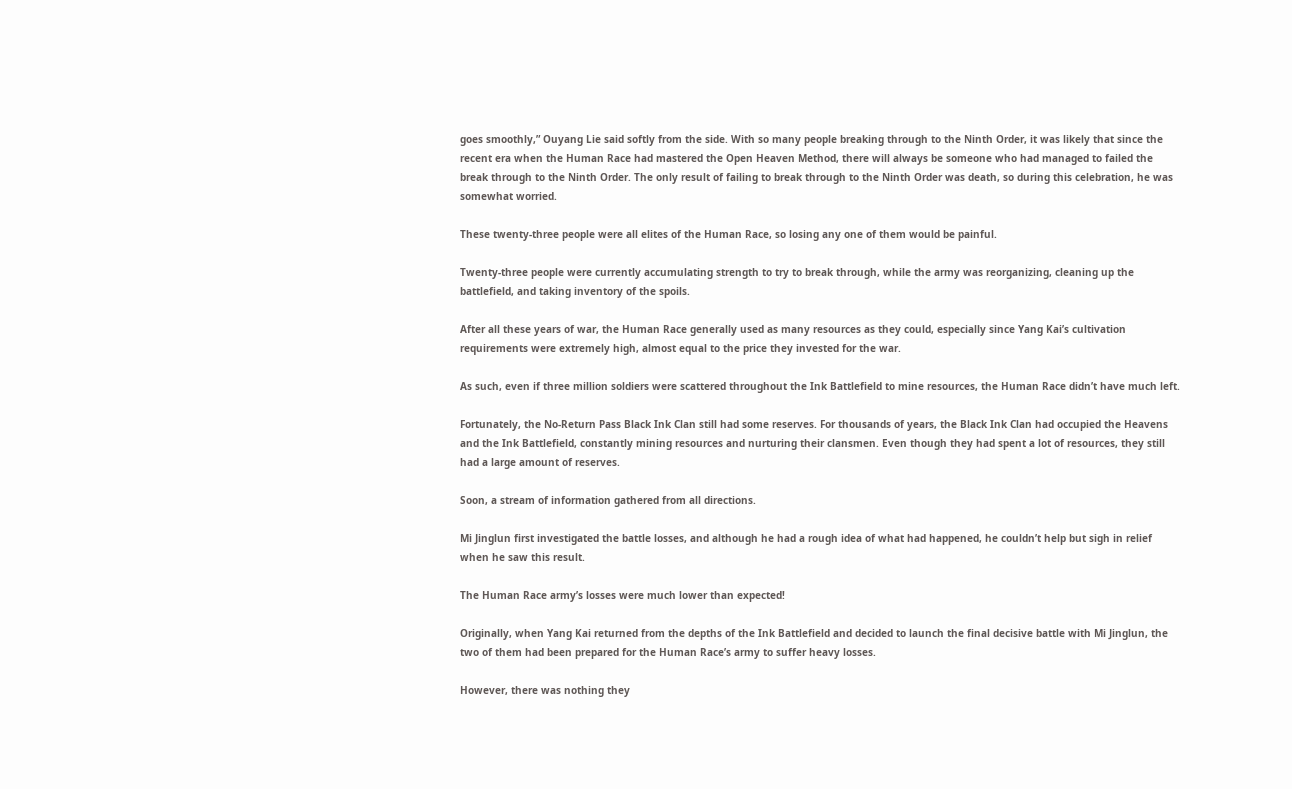goes smoothly,” Ouyang Lie said softly from the side. With so many people breaking through to the Ninth Order, it was likely that since the recent era when the Human Race had mastered the Open Heaven Method, there will always be someone who had managed to failed the break through to the Ninth Order. The only result of failing to break through to the Ninth Order was death, so during this celebration, he was somewhat worried.

These twenty-three people were all elites of the Human Race, so losing any one of them would be painful.

Twenty-three people were currently accumulating strength to try to break through, while the army was reorganizing, cleaning up the battlefield, and taking inventory of the spoils.

After all these years of war, the Human Race generally used as many resources as they could, especially since Yang Kai’s cultivation requirements were extremely high, almost equal to the price they invested for the war.

As such, even if three million soldiers were scattered throughout the Ink Battlefield to mine resources, the Human Race didn’t have much left.

Fortunately, the No-Return Pass Black Ink Clan still had some reserves. For thousands of years, the Black Ink Clan had occupied the Heavens and the Ink Battlefield, constantly mining resources and nurturing their clansmen. Even though they had spent a lot of resources, they still had a large amount of reserves.

Soon, a stream of information gathered from all directions.

Mi Jinglun first investigated the battle losses, and although he had a rough idea of what had happened, he couldn’t help but sigh in relief when he saw this result.

The Human Race army’s losses were much lower than expected!

Originally, when Yang Kai returned from the depths of the Ink Battlefield and decided to launch the final decisive battle with Mi Jinglun, the two of them had been prepared for the Human Race’s army to suffer heavy losses.

However, there was nothing they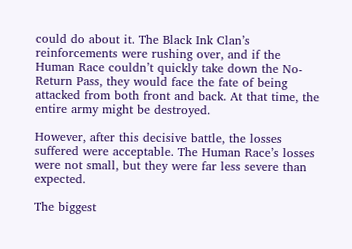could do about it. The Black Ink Clan’s reinforcements were rushing over, and if the Human Race couldn’t quickly take down the No-Return Pass, they would face the fate of being attacked from both front and back. At that time, the entire army might be destroyed.

However, after this decisive battle, the losses suffered were acceptable. The Human Race’s losses were not small, but they were far less severe than expected.

The biggest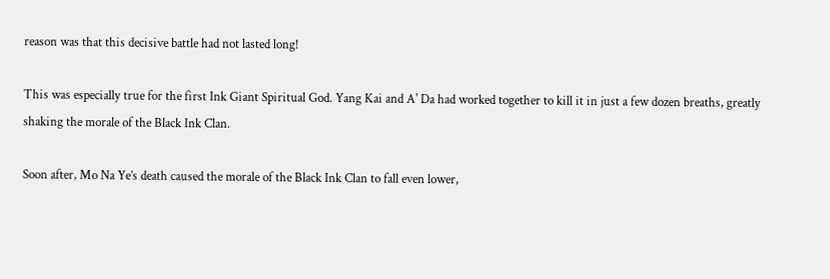reason was that this decisive battle had not lasted long!

This was especially true for the first Ink Giant Spiritual God. Yang Kai and A' Da had worked together to kill it in just a few dozen breaths, greatly shaking the morale of the Black Ink Clan.

Soon after, Mo Na Ye’s death caused the morale of the Black Ink Clan to fall even lower,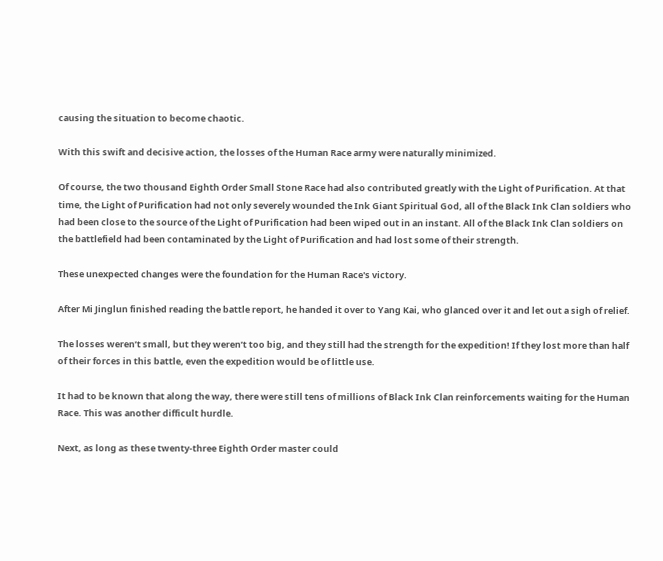causing the situation to become chaotic.

With this swift and decisive action, the losses of the Human Race army were naturally minimized.

Of course, the two thousand Eighth Order Small Stone Race had also contributed greatly with the Light of Purification. At that time, the Light of Purification had not only severely wounded the Ink Giant Spiritual God, all of the Black Ink Clan soldiers who had been close to the source of the Light of Purification had been wiped out in an instant. All of the Black Ink Clan soldiers on the battlefield had been contaminated by the Light of Purification and had lost some of their strength.

These unexpected changes were the foundation for the Human Race's victory.

After Mi Jinglun finished reading the battle report, he handed it over to Yang Kai, who glanced over it and let out a sigh of relief.

The losses weren’t small, but they weren’t too big, and they still had the strength for the expedition! If they lost more than half of their forces in this battle, even the expedition would be of little use.

It had to be known that along the way, there were still tens of millions of Black Ink Clan reinforcements waiting for the Human Race. This was another difficult hurdle.

Next, as long as these twenty-three Eighth Order master could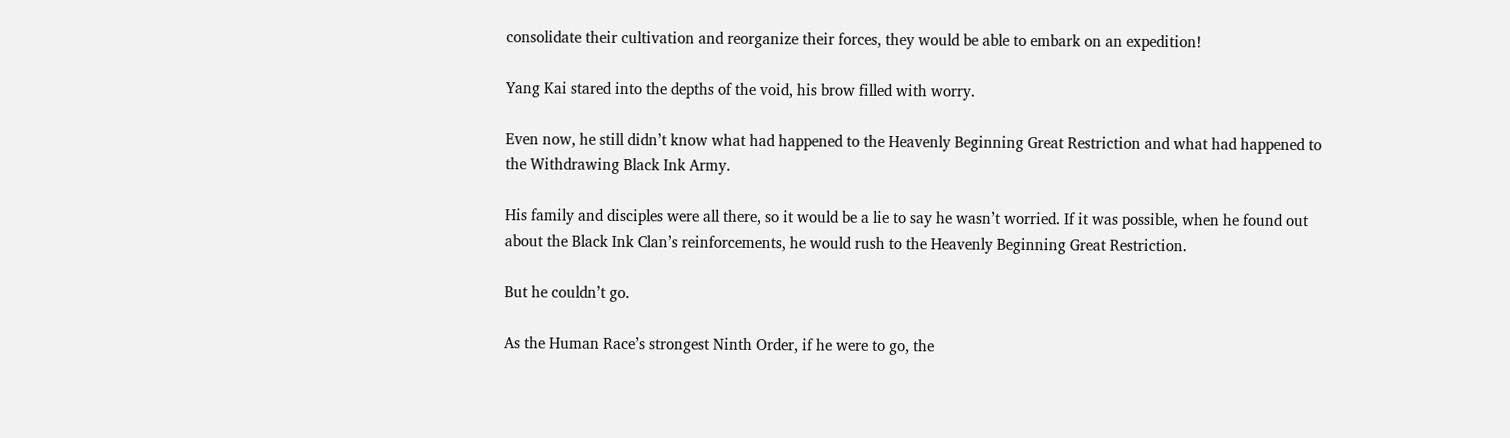consolidate their cultivation and reorganize their forces, they would be able to embark on an expedition!

Yang Kai stared into the depths of the void, his brow filled with worry.

Even now, he still didn’t know what had happened to the Heavenly Beginning Great Restriction and what had happened to the Withdrawing Black Ink Army.

His family and disciples were all there, so it would be a lie to say he wasn’t worried. If it was possible, when he found out about the Black Ink Clan’s reinforcements, he would rush to the Heavenly Beginning Great Restriction.

But he couldn’t go.

As the Human Race’s strongest Ninth Order, if he were to go, the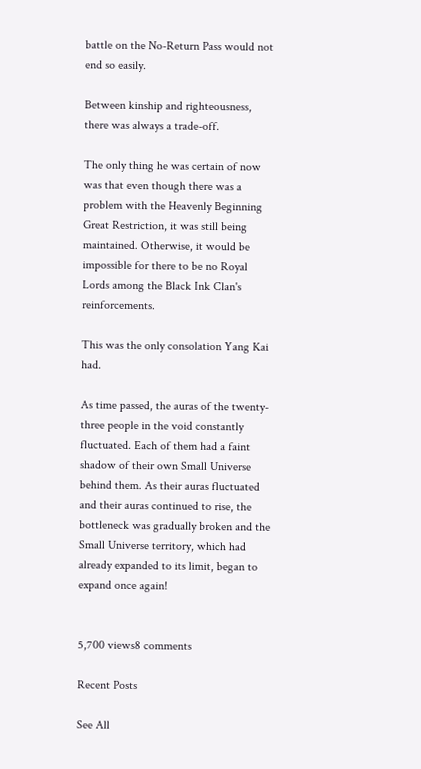battle on the No-Return Pass would not end so easily.

Between kinship and righteousness, there was always a trade-off.

The only thing he was certain of now was that even though there was a problem with the Heavenly Beginning Great Restriction, it was still being maintained. Otherwise, it would be impossible for there to be no Royal Lords among the Black Ink Clan's reinforcements.

This was the only consolation Yang Kai had.

As time passed, the auras of the twenty-three people in the void constantly fluctuated. Each of them had a faint shadow of their own Small Universe behind them. As their auras fluctuated and their auras continued to rise, the bottleneck was gradually broken and the Small Universe territory, which had already expanded to its limit, began to expand once again!


5,700 views8 comments

Recent Posts

See All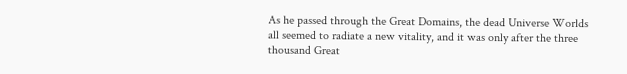As he passed through the Great Domains, the dead Universe Worlds all seemed to radiate a new vitality, and it was only after the three thousand Great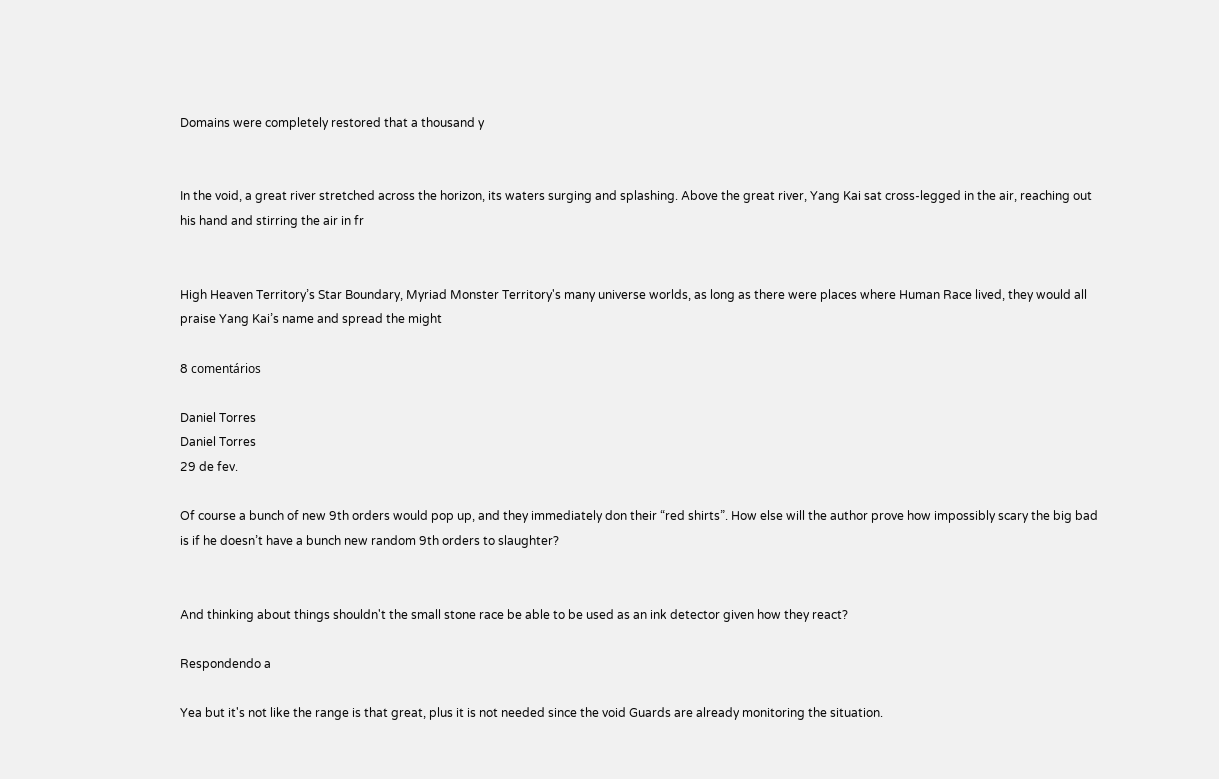Domains were completely restored that a thousand y


In the void, a great river stretched across the horizon, its waters surging and splashing. Above the great river, Yang Kai sat cross-legged in the air, reaching out his hand and stirring the air in fr


High Heaven Territory’s Star Boundary, Myriad Monster Territory's many universe worlds, as long as there were places where Human Race lived, they would all praise Yang Kai’s name and spread the might

8 comentários

Daniel Torres
Daniel Torres
29 de fev.

Of course a bunch of new 9th orders would pop up, and they immediately don their “red shirts”. How else will the author prove how impossibly scary the big bad is if he doesn’t have a bunch new random 9th orders to slaughter?


And thinking about things shouldn't the small stone race be able to be used as an ink detector given how they react?

Respondendo a

Yea but it's not like the range is that great, plus it is not needed since the void Guards are already monitoring the situation.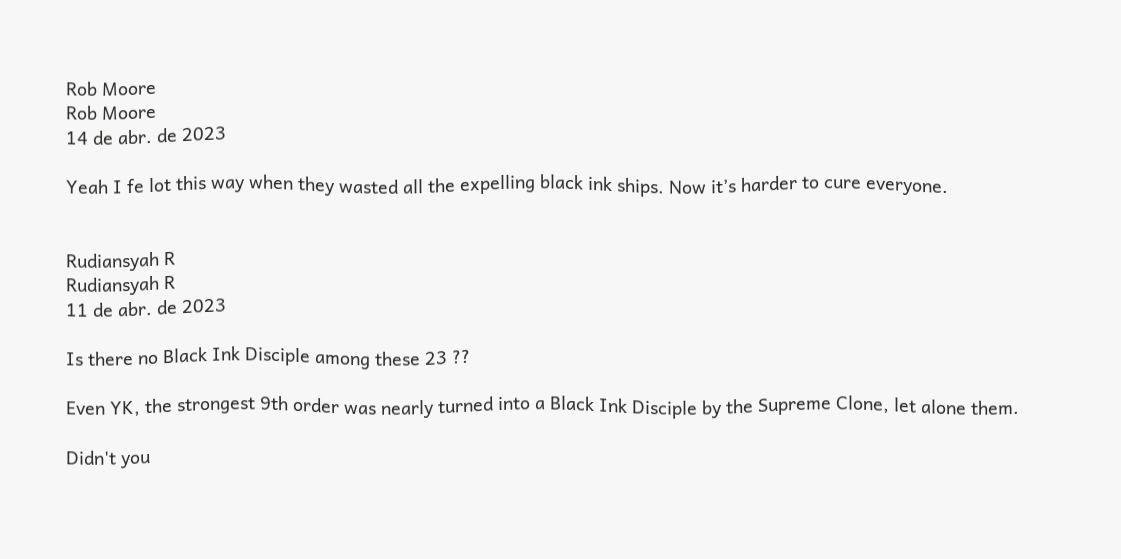Rob Moore
Rob Moore
14 de abr. de 2023

Yeah I fe lot this way when they wasted all the expelling black ink ships. Now it’s harder to cure everyone.


Rudiansyah R
Rudiansyah R
11 de abr. de 2023

Is there no Black Ink Disciple among these 23 ??

Even YK, the strongest 9th order was nearly turned into a Black Ink Disciple by the Supreme Clone, let alone them.

Didn't you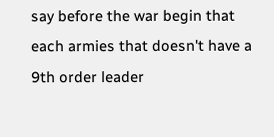say before the war begin that each armies that doesn't have a 9th order leader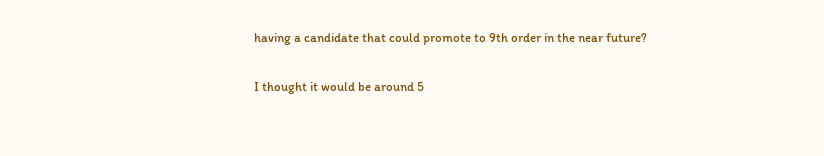having a candidate that could promote to 9th order in the near future?

I thought it would be around 5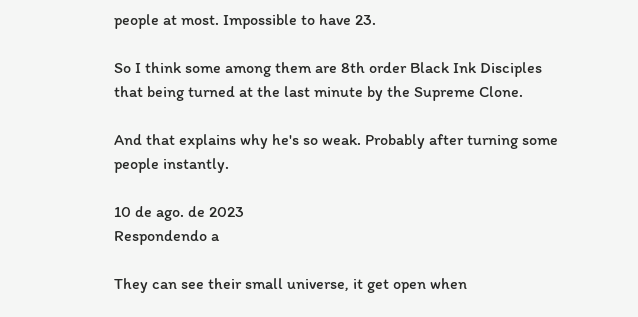people at most. Impossible to have 23.

So I think some among them are 8th order Black Ink Disciples that being turned at the last minute by the Supreme Clone.

And that explains why he's so weak. Probably after turning some people instantly.

10 de ago. de 2023
Respondendo a

They can see their small universe, it get open when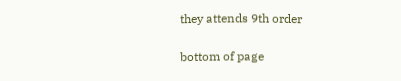they attends 9th order

bottom of page